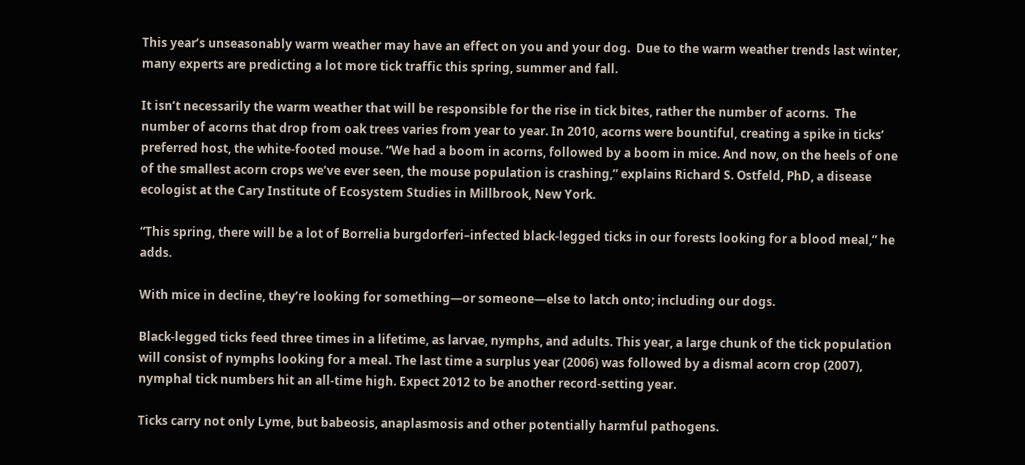This year’s unseasonably warm weather may have an effect on you and your dog.  Due to the warm weather trends last winter, many experts are predicting a lot more tick traffic this spring, summer and fall.

It isn’t necessarily the warm weather that will be responsible for the rise in tick bites, rather the number of acorns.  The number of acorns that drop from oak trees varies from year to year. In 2010, acorns were bountiful, creating a spike in ticks’ preferred host, the white-footed mouse. “We had a boom in acorns, followed by a boom in mice. And now, on the heels of one of the smallest acorn crops we’ve ever seen, the mouse population is crashing,” explains Richard S. Ostfeld, PhD, a disease ecologist at the Cary Institute of Ecosystem Studies in Millbrook, New York.

“This spring, there will be a lot of Borrelia burgdorferi–infected black-legged ticks in our forests looking for a blood meal,” he adds.

With mice in decline, they’re looking for something—or someone—else to latch onto; including our dogs.

Black-legged ticks feed three times in a lifetime, as larvae, nymphs, and adults. This year, a large chunk of the tick population will consist of nymphs looking for a meal. The last time a surplus year (2006) was followed by a dismal acorn crop (2007), nymphal tick numbers hit an all-time high. Expect 2012 to be another record-setting year.

Ticks carry not only Lyme, but babeosis, anaplasmosis and other potentially harmful pathogens.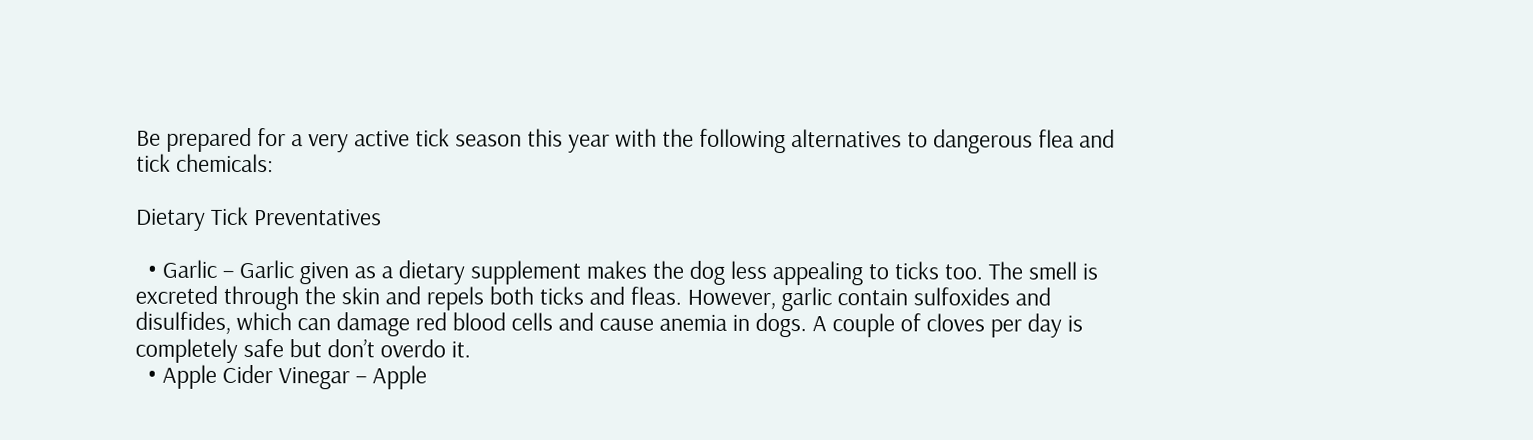Be prepared for a very active tick season this year with the following alternatives to dangerous flea and tick chemicals:

Dietary Tick Preventatives

  • Garlic – Garlic given as a dietary supplement makes the dog less appealing to ticks too. The smell is excreted through the skin and repels both ticks and fleas. However, garlic contain sulfoxides and disulfides, which can damage red blood cells and cause anemia in dogs. A couple of cloves per day is completely safe but don’t overdo it.
  • Apple Cider Vinegar – Apple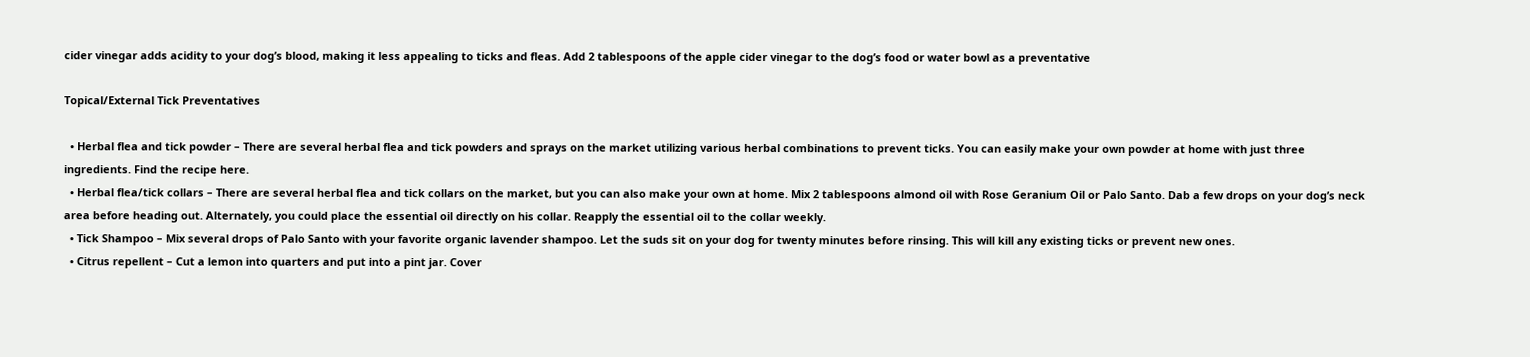cider vinegar adds acidity to your dog’s blood, making it less appealing to ticks and fleas. Add 2 tablespoons of the apple cider vinegar to the dog’s food or water bowl as a preventative

Topical/External Tick Preventatives

  • Herbal flea and tick powder – There are several herbal flea and tick powders and sprays on the market utilizing various herbal combinations to prevent ticks. You can easily make your own powder at home with just three ingredients. Find the recipe here.
  • Herbal flea/tick collars – There are several herbal flea and tick collars on the market, but you can also make your own at home. Mix 2 tablespoons almond oil with Rose Geranium Oil or Palo Santo. Dab a few drops on your dog’s neck area before heading out. Alternately, you could place the essential oil directly on his collar. Reapply the essential oil to the collar weekly.
  • Tick Shampoo – Mix several drops of Palo Santo with your favorite organic lavender shampoo. Let the suds sit on your dog for twenty minutes before rinsing. This will kill any existing ticks or prevent new ones.
  • Citrus repellent – Cut a lemon into quarters and put into a pint jar. Cover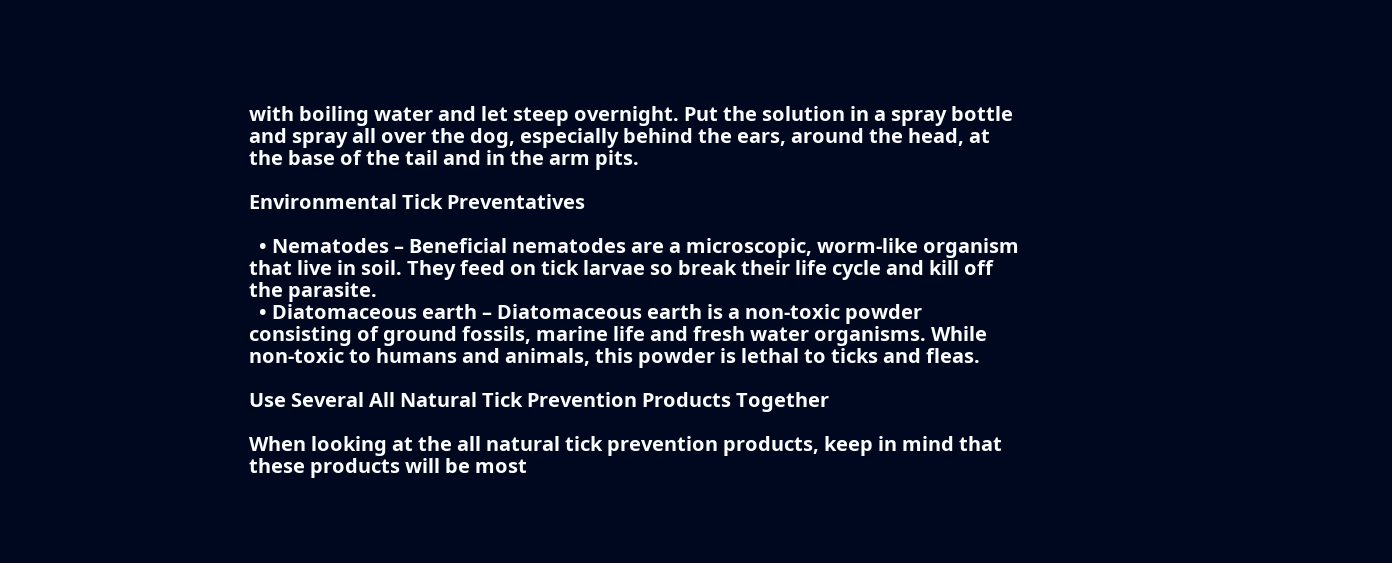with boiling water and let steep overnight. Put the solution in a spray bottle and spray all over the dog, especially behind the ears, around the head, at the base of the tail and in the arm pits.

Environmental Tick Preventatives

  • Nematodes – Beneficial nematodes are a microscopic, worm-like organism that live in soil. They feed on tick larvae so break their life cycle and kill off the parasite.
  • Diatomaceous earth – Diatomaceous earth is a non-toxic powder consisting of ground fossils, marine life and fresh water organisms. While non-toxic to humans and animals, this powder is lethal to ticks and fleas.

Use Several All Natural Tick Prevention Products Together

When looking at the all natural tick prevention products, keep in mind that these products will be most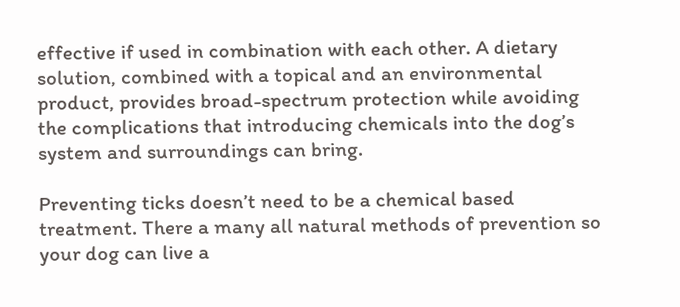effective if used in combination with each other. A dietary solution, combined with a topical and an environmental product, provides broad-spectrum protection while avoiding the complications that introducing chemicals into the dog’s system and surroundings can bring.

Preventing ticks doesn’t need to be a chemical based treatment. There a many all natural methods of prevention so your dog can live a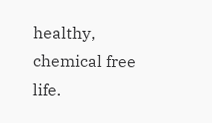healthy, chemical free life.